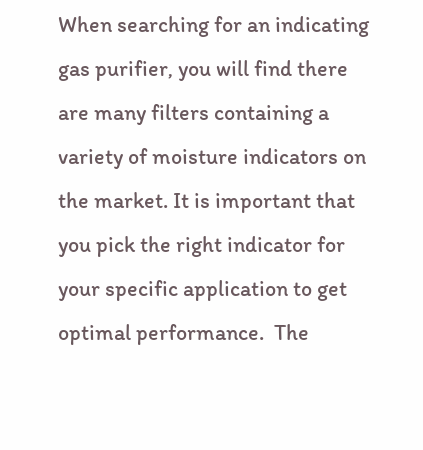When searching for an indicating gas purifier, you will find there are many filters containing a variety of moisture indicators on the market. It is important that you pick the right indicator for your specific application to get optimal performance.  The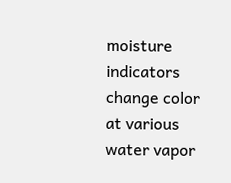moisture indicators change color at various water vapor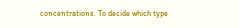concentrations. To decide which type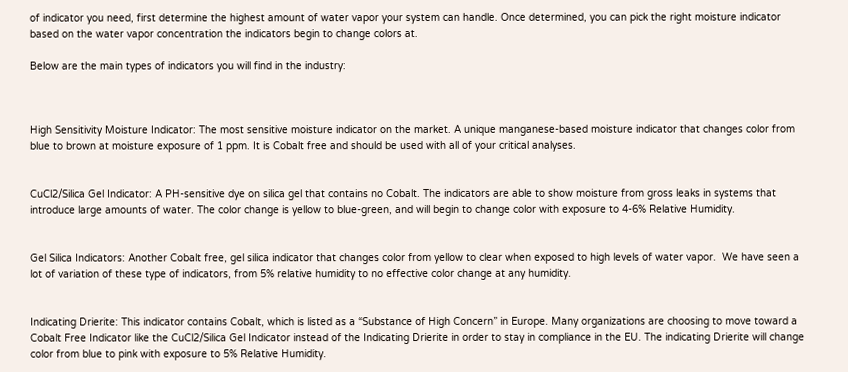of indicator you need, first determine the highest amount of water vapor your system can handle. Once determined, you can pick the right moisture indicator based on the water vapor concentration the indicators begin to change colors at.

Below are the main types of indicators you will find in the industry:



High Sensitivity Moisture Indicator: The most sensitive moisture indicator on the market. A unique manganese-based moisture indicator that changes color from blue to brown at moisture exposure of 1 ppm. It is Cobalt free and should be used with all of your critical analyses.


CuCl2/Silica Gel Indicator: A PH-sensitive dye on silica gel that contains no Cobalt. The indicators are able to show moisture from gross leaks in systems that introduce large amounts of water. The color change is yellow to blue-green, and will begin to change color with exposure to 4-6% Relative Humidity.


Gel Silica Indicators: Another Cobalt free, gel silica indicator that changes color from yellow to clear when exposed to high levels of water vapor.  We have seen a lot of variation of these type of indicators, from 5% relative humidity to no effective color change at any humidity.


Indicating Drierite: This indicator contains Cobalt, which is listed as a “Substance of High Concern” in Europe. Many organizations are choosing to move toward a Cobalt Free Indicator like the CuCl2/Silica Gel Indicator instead of the Indicating Drierite in order to stay in compliance in the EU. The indicating Drierite will change color from blue to pink with exposure to 5% Relative Humidity.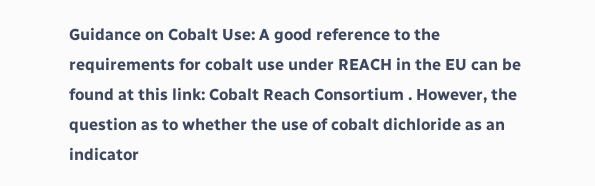Guidance on Cobalt Use: A good reference to the requirements for cobalt use under REACH in the EU can be found at this link: Cobalt Reach Consortium . However, the question as to whether the use of cobalt dichloride as an indicator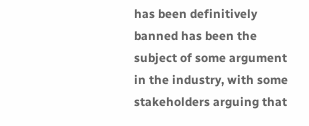has been definitively banned has been the subject of some argument in the industry, with some stakeholders arguing that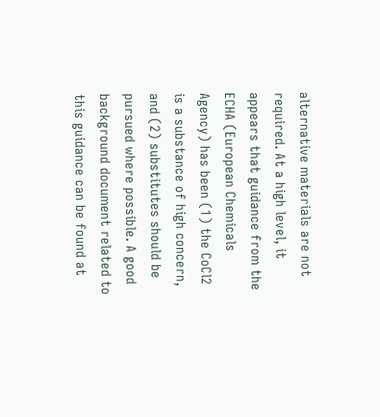alternative materials are not required. At a high level, it appears that guidance from the ECHA (European Chemicals Agency) has been (1) the CoCl2 is a substance of high concern, and (2) substitutes should be pursued where possible. A good background document related to this guidance can be found at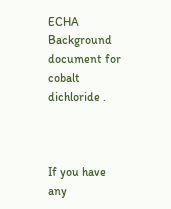ECHA Background document for cobalt dichloride .



If you have any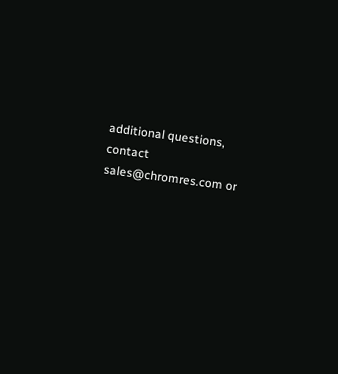additional questions, contact sales@chromres.com or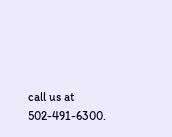call us at 502-491-6300.